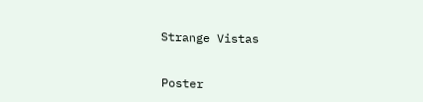Strange Vistas


Poster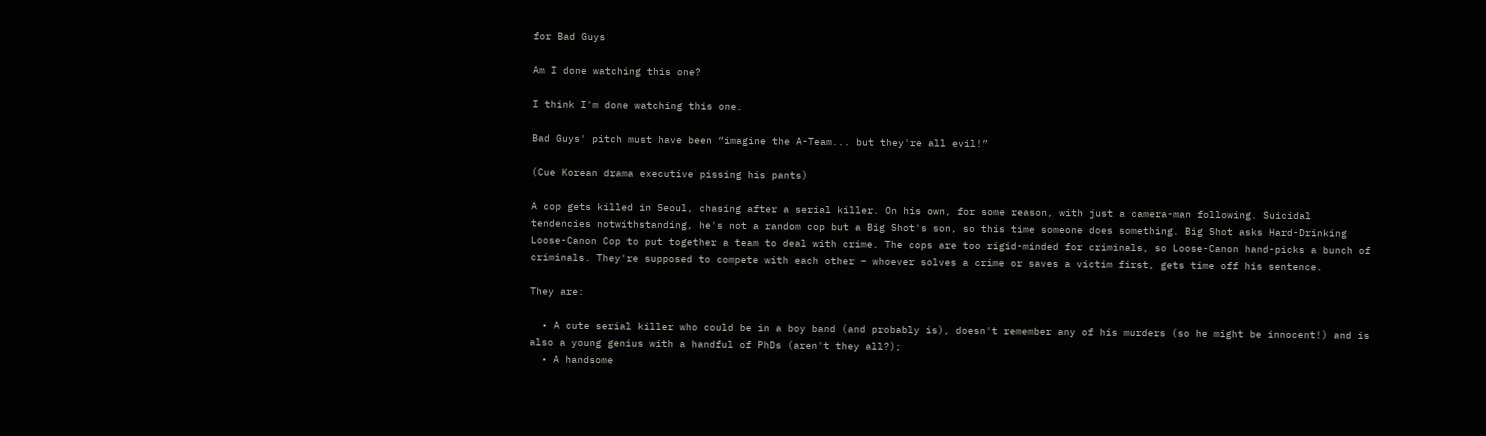for Bad Guys

Am I done watching this one?

I think I'm done watching this one.

Bad Guys' pitch must have been “imagine the A-Team... but they're all evil!”

(Cue Korean drama executive pissing his pants)

A cop gets killed in Seoul, chasing after a serial killer. On his own, for some reason, with just a camera-man following. Suicidal tendencies notwithstanding, he's not a random cop but a Big Shot's son, so this time someone does something. Big Shot asks Hard-Drinking Loose-Canon Cop to put together a team to deal with crime. The cops are too rigid-minded for criminals, so Loose-Canon hand-picks a bunch of criminals. They're supposed to compete with each other – whoever solves a crime or saves a victim first, gets time off his sentence.

They are:

  • A cute serial killer who could be in a boy band (and probably is), doesn't remember any of his murders (so he might be innocent!) and is also a young genius with a handful of PhDs (aren't they all?);
  • A handsome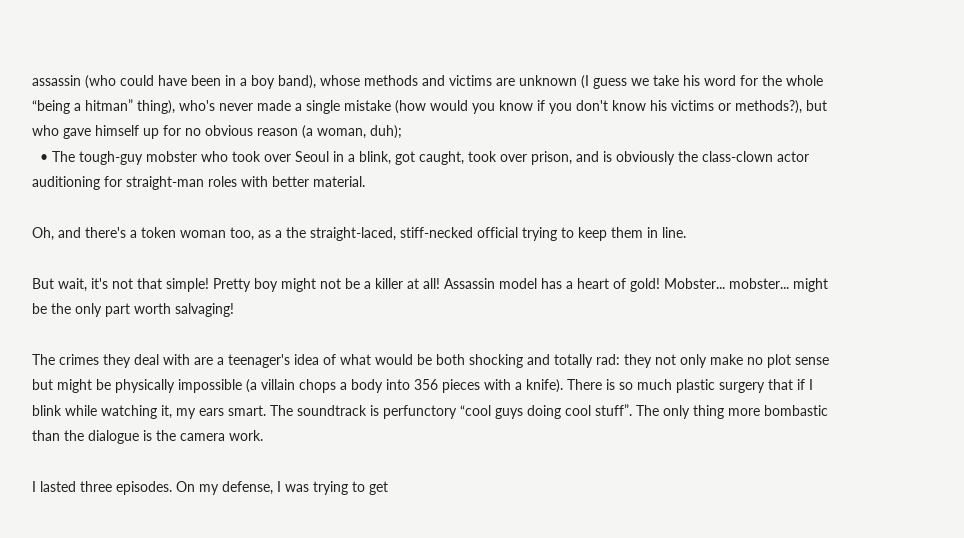assassin (who could have been in a boy band), whose methods and victims are unknown (I guess we take his word for the whole “being a hitman” thing), who's never made a single mistake (how would you know if you don't know his victims or methods?), but who gave himself up for no obvious reason (a woman, duh);
  • The tough-guy mobster who took over Seoul in a blink, got caught, took over prison, and is obviously the class-clown actor auditioning for straight-man roles with better material.

Oh, and there's a token woman too, as a the straight-laced, stiff-necked official trying to keep them in line.

But wait, it's not that simple! Pretty boy might not be a killer at all! Assassin model has a heart of gold! Mobster... mobster... might be the only part worth salvaging!

The crimes they deal with are a teenager's idea of what would be both shocking and totally rad: they not only make no plot sense but might be physically impossible (a villain chops a body into 356 pieces with a knife). There is so much plastic surgery that if I blink while watching it, my ears smart. The soundtrack is perfunctory “cool guys doing cool stuff”. The only thing more bombastic than the dialogue is the camera work.

I lasted three episodes. On my defense, I was trying to get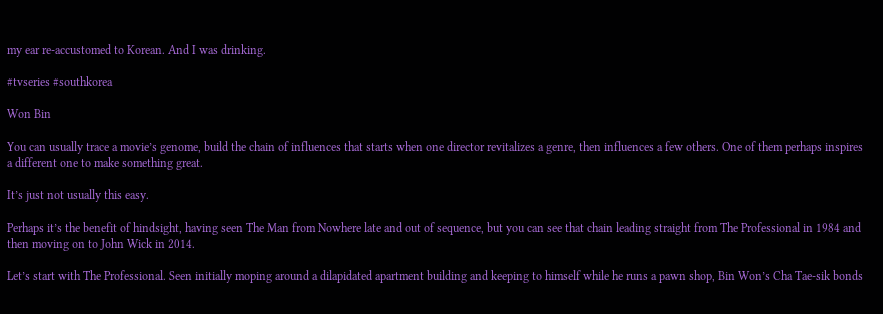my ear re-accustomed to Korean. And I was drinking.

#tvseries #southkorea

Won Bin

You can usually trace a movie’s genome, build the chain of influences that starts when one director revitalizes a genre, then influences a few others. One of them perhaps inspires a different one to make something great.

It’s just not usually this easy.

Perhaps it’s the benefit of hindsight, having seen The Man from Nowhere late and out of sequence, but you can see that chain leading straight from The Professional in 1984 and then moving on to John Wick in 2014.

Let’s start with The Professional. Seen initially moping around a dilapidated apartment building and keeping to himself while he runs a pawn shop, Bin Won’s Cha Tae-sik bonds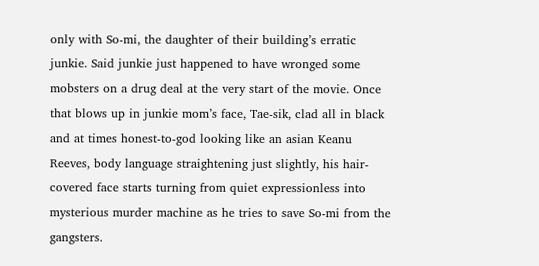only with So-mi, the daughter of their building’s erratic junkie. Said junkie just happened to have wronged some mobsters on a drug deal at the very start of the movie. Once that blows up in junkie mom’s face, Tae-sik, clad all in black and at times honest-to-god looking like an asian Keanu Reeves, body language straightening just slightly, his hair-covered face starts turning from quiet expressionless into mysterious murder machine as he tries to save So-mi from the gangsters.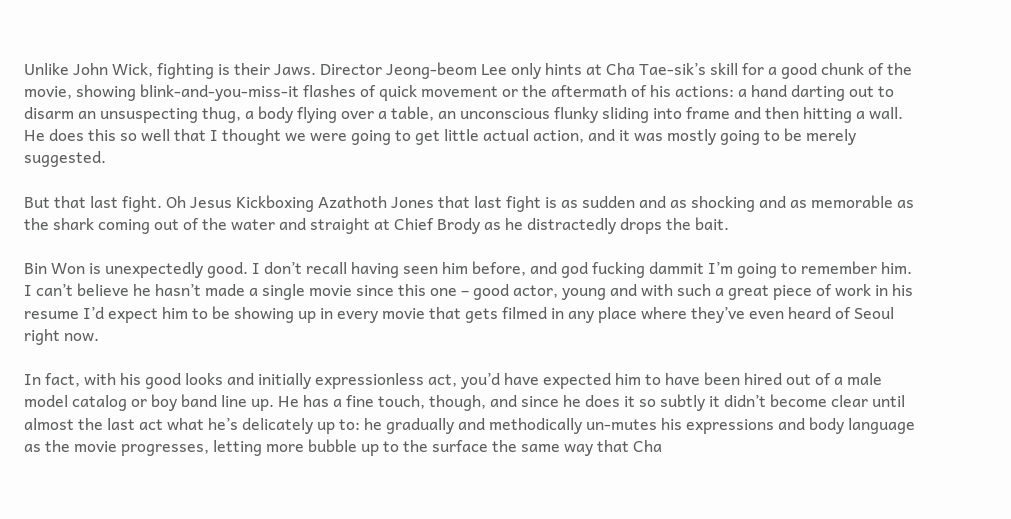Unlike John Wick, fighting is their Jaws. Director Jeong-beom Lee only hints at Cha Tae-sik’s skill for a good chunk of the movie, showing blink-and-you-miss-it flashes of quick movement or the aftermath of his actions: a hand darting out to disarm an unsuspecting thug, a body flying over a table, an unconscious flunky sliding into frame and then hitting a wall. He does this so well that I thought we were going to get little actual action, and it was mostly going to be merely suggested.

But that last fight. Oh Jesus Kickboxing Azathoth Jones that last fight is as sudden and as shocking and as memorable as the shark coming out of the water and straight at Chief Brody as he distractedly drops the bait.

Bin Won is unexpectedly good. I don’t recall having seen him before, and god fucking dammit I’m going to remember him. I can’t believe he hasn’t made a single movie since this one – good actor, young and with such a great piece of work in his resume I’d expect him to be showing up in every movie that gets filmed in any place where they’ve even heard of Seoul right now.

In fact, with his good looks and initially expressionless act, you’d have expected him to have been hired out of a male model catalog or boy band line up. He has a fine touch, though, and since he does it so subtly it didn’t become clear until almost the last act what he’s delicately up to: he gradually and methodically un-mutes his expressions and body language as the movie progresses, letting more bubble up to the surface the same way that Cha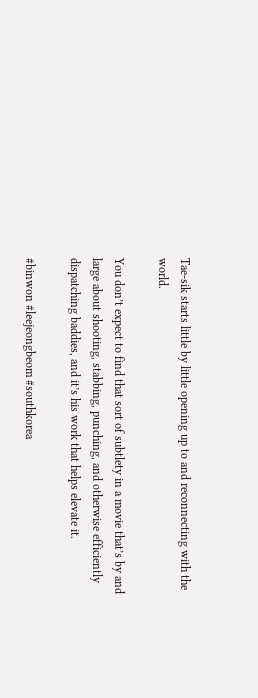Tae-sik starts little by little opening up to and reconnecting with the world.

You don’t expect to find that sort of subtlety in a movie that’s by and large about shooting, stabbing, punching, and otherwise efficiently dispatching baddies, and it’s his work that helps elevate it.

#binwon #leejeongbeom #southkorea